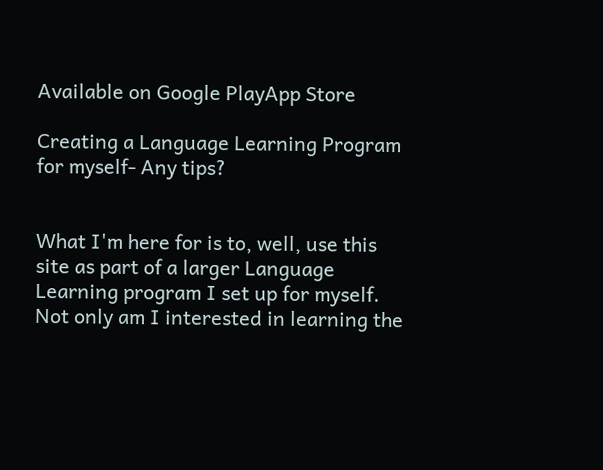Available on Google PlayApp Store

Creating a Language Learning Program for myself- Any tips?


What I'm here for is to, well, use this site as part of a larger Language Learning program I set up for myself. Not only am I interested in learning the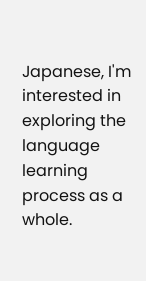Japanese, I'm interested in exploring the language learning process as a whole.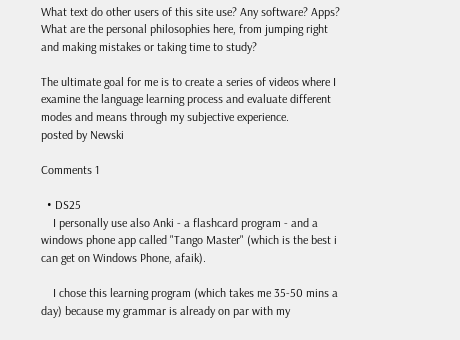What text do other users of this site use? Any software? Apps? What are the personal philosophies here, from jumping right and making mistakes or taking time to study?

The ultimate goal for me is to create a series of videos where I examine the language learning process and evaluate different modes and means through my subjective experience.
posted by Newski

Comments 1

  • DS25
    I personally use also Anki - a flashcard program - and a windows phone app called "Tango Master" (which is the best i can get on Windows Phone, afaik).

    I chose this learning program (which takes me 35-50 mins a day) because my grammar is already on par with my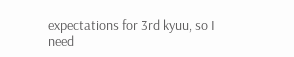expectations for 3rd kyuu, so I need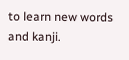to learn new words and kanji.